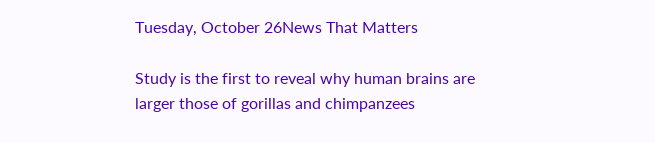Tuesday, October 26News That Matters

Study is the first to reveal why human brains are larger those of gorillas and chimpanzees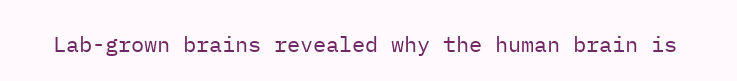Lab-grown brains revealed why the human brain is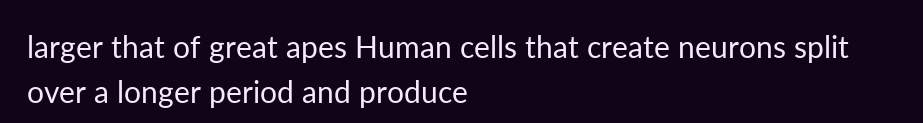larger that of great apes Human cells that create neurons split over a longer period and produce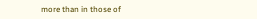more than in those of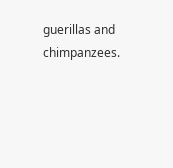guerillas and chimpanzees.